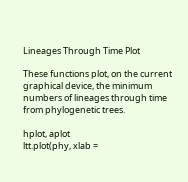Lineages Through Time Plot

These functions plot, on the current graphical device, the minimum numbers of lineages through time from phylogenetic trees.

hplot, aplot
ltt.plot(phy, xlab =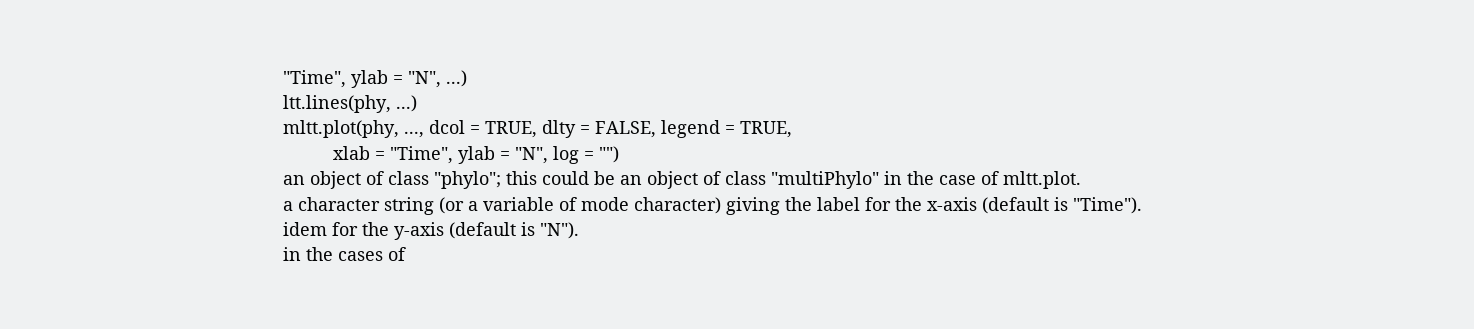"Time", ylab = "N", ...)
ltt.lines(phy, ...)
mltt.plot(phy, ..., dcol = TRUE, dlty = FALSE, legend = TRUE,
          xlab = "Time", ylab = "N", log = "")
an object of class "phylo"; this could be an object of class "multiPhylo" in the case of mltt.plot.
a character string (or a variable of mode character) giving the label for the x-axis (default is "Time").
idem for the y-axis (default is "N").
in the cases of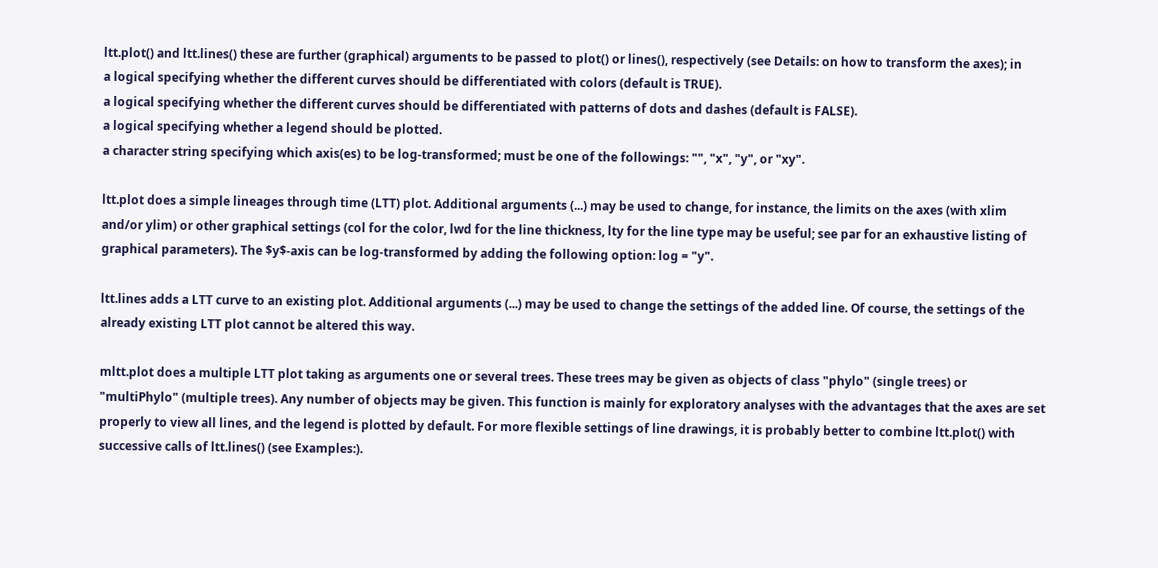ltt.plot() and ltt.lines() these are further (graphical) arguments to be passed to plot() or lines(), respectively (see Details: on how to transform the axes); in
a logical specifying whether the different curves should be differentiated with colors (default is TRUE).
a logical specifying whether the different curves should be differentiated with patterns of dots and dashes (default is FALSE).
a logical specifying whether a legend should be plotted.
a character string specifying which axis(es) to be log-transformed; must be one of the followings: "", "x", "y", or "xy".

ltt.plot does a simple lineages through time (LTT) plot. Additional arguments (...) may be used to change, for instance, the limits on the axes (with xlim and/or ylim) or other graphical settings (col for the color, lwd for the line thickness, lty for the line type may be useful; see par for an exhaustive listing of graphical parameters). The $y$-axis can be log-transformed by adding the following option: log = "y".

ltt.lines adds a LTT curve to an existing plot. Additional arguments (...) may be used to change the settings of the added line. Of course, the settings of the already existing LTT plot cannot be altered this way.

mltt.plot does a multiple LTT plot taking as arguments one or several trees. These trees may be given as objects of class "phylo" (single trees) or "multiPhylo" (multiple trees). Any number of objects may be given. This function is mainly for exploratory analyses with the advantages that the axes are set properly to view all lines, and the legend is plotted by default. For more flexible settings of line drawings, it is probably better to combine ltt.plot() with successive calls of ltt.lines() (see Examples:).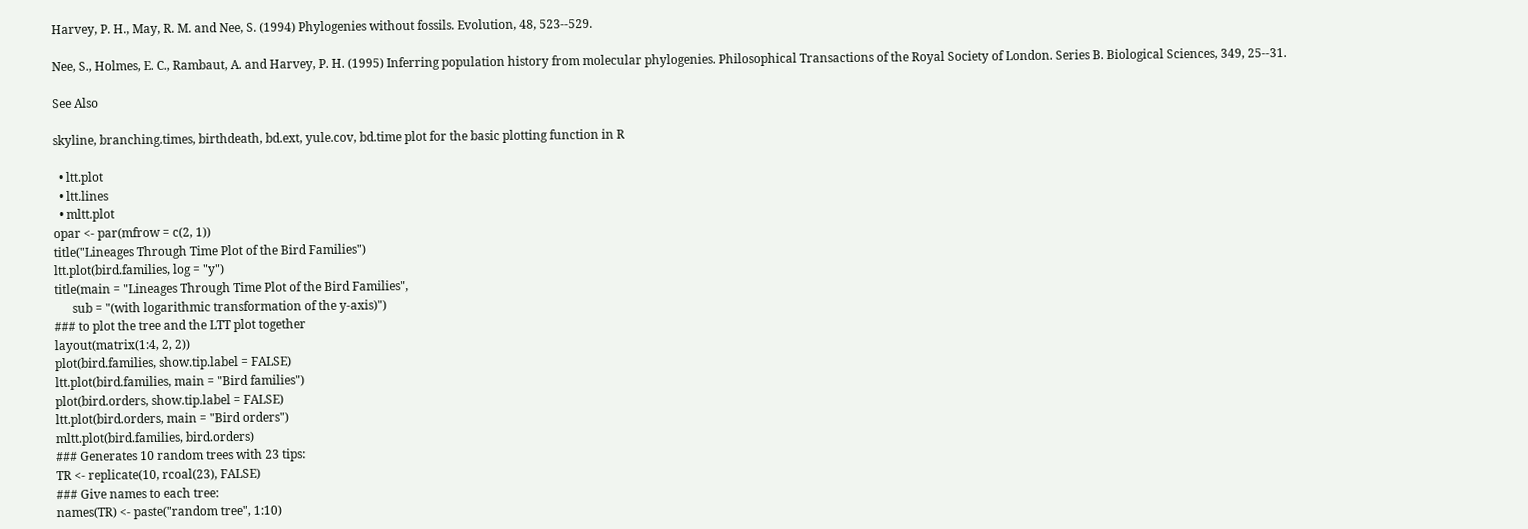Harvey, P. H., May, R. M. and Nee, S. (1994) Phylogenies without fossils. Evolution, 48, 523--529.

Nee, S., Holmes, E. C., Rambaut, A. and Harvey, P. H. (1995) Inferring population history from molecular phylogenies. Philosophical Transactions of the Royal Society of London. Series B. Biological Sciences, 349, 25--31.

See Also

skyline, branching.times, birthdeath, bd.ext, yule.cov, bd.time plot for the basic plotting function in R

  • ltt.plot
  • ltt.lines
  • mltt.plot
opar <- par(mfrow = c(2, 1))
title("Lineages Through Time Plot of the Bird Families")
ltt.plot(bird.families, log = "y")
title(main = "Lineages Through Time Plot of the Bird Families",
      sub = "(with logarithmic transformation of the y-axis)")
### to plot the tree and the LTT plot together
layout(matrix(1:4, 2, 2))
plot(bird.families, show.tip.label = FALSE)
ltt.plot(bird.families, main = "Bird families")
plot(bird.orders, show.tip.label = FALSE)
ltt.plot(bird.orders, main = "Bird orders")
mltt.plot(bird.families, bird.orders)
### Generates 10 random trees with 23 tips:
TR <- replicate(10, rcoal(23), FALSE)
### Give names to each tree:
names(TR) <- paste("random tree", 1:10)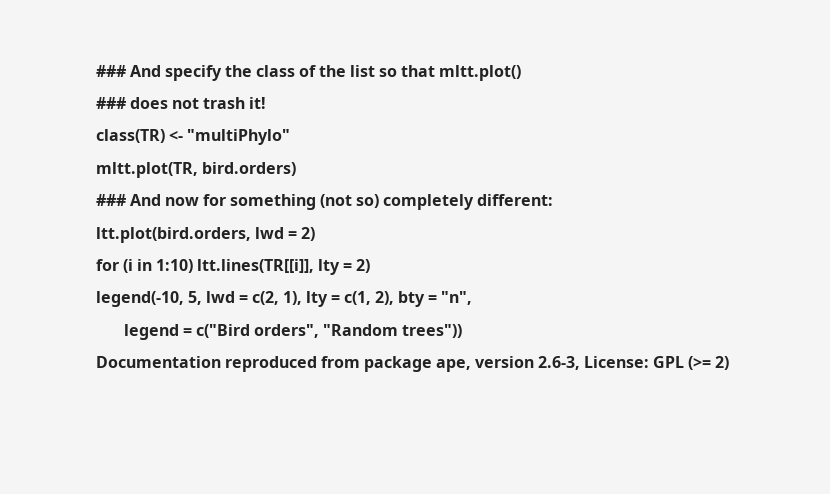### And specify the class of the list so that mltt.plot()
### does not trash it!
class(TR) <- "multiPhylo"
mltt.plot(TR, bird.orders)
### And now for something (not so) completely different:
ltt.plot(bird.orders, lwd = 2)
for (i in 1:10) ltt.lines(TR[[i]], lty = 2)
legend(-10, 5, lwd = c(2, 1), lty = c(1, 2), bty = "n",
       legend = c("Bird orders", "Random trees"))
Documentation reproduced from package ape, version 2.6-3, License: GPL (>= 2)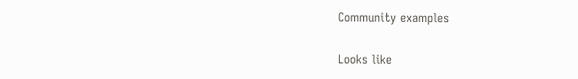Community examples

Looks like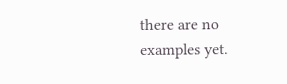there are no examples yet.